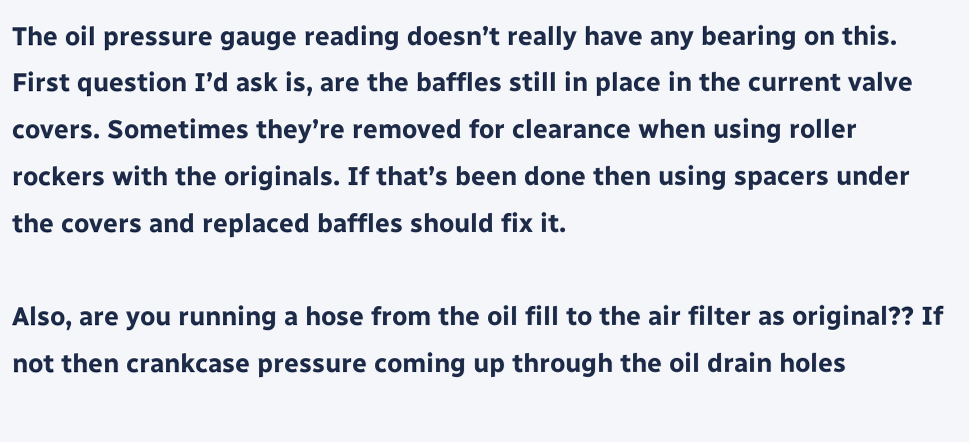The oil pressure gauge reading doesn’t really have any bearing on this. First question I’d ask is, are the baffles still in place in the current valve covers. Sometimes they’re removed for clearance when using roller rockers with the originals. If that’s been done then using spacers under the covers and replaced baffles should fix it.

Also, are you running a hose from the oil fill to the air filter as original?? If not then crankcase pressure coming up through the oil drain holes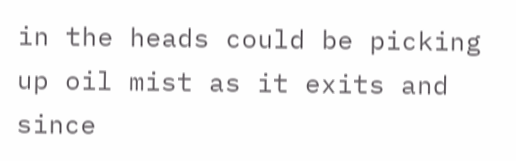in the heads could be picking up oil mist as it exits and since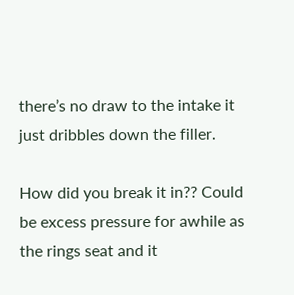there’s no draw to the intake it just dribbles down the filler.

How did you break it in?? Could be excess pressure for awhile as the rings seat and it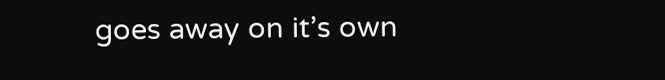goes away on it’s own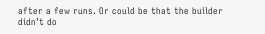after a few runs. Or could be that the builder didn’t do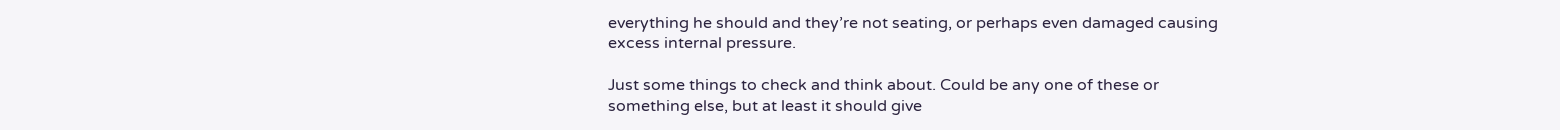everything he should and they’re not seating, or perhaps even damaged causing excess internal pressure.

Just some things to check and think about. Could be any one of these or something else, but at least it should give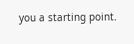you a starting point.